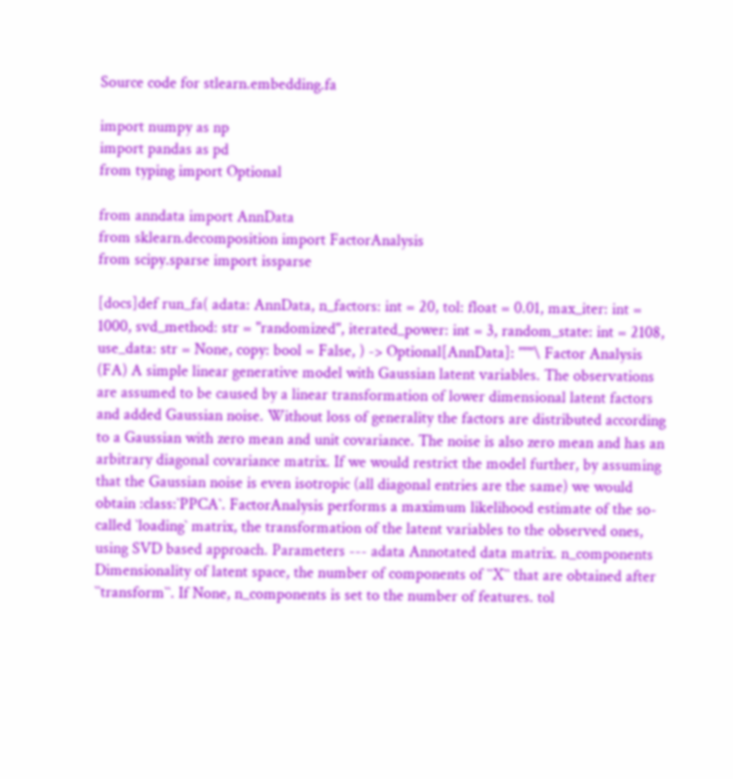Source code for stlearn.embedding.fa

import numpy as np
import pandas as pd
from typing import Optional

from anndata import AnnData
from sklearn.decomposition import FactorAnalysis
from scipy.sparse import issparse

[docs]def run_fa( adata: AnnData, n_factors: int = 20, tol: float = 0.01, max_iter: int = 1000, svd_method: str = "randomized", iterated_power: int = 3, random_state: int = 2108, use_data: str = None, copy: bool = False, ) -> Optional[AnnData]: """\ Factor Analysis (FA) A simple linear generative model with Gaussian latent variables. The observations are assumed to be caused by a linear transformation of lower dimensional latent factors and added Gaussian noise. Without loss of generality the factors are distributed according to a Gaussian with zero mean and unit covariance. The noise is also zero mean and has an arbitrary diagonal covariance matrix. If we would restrict the model further, by assuming that the Gaussian noise is even isotropic (all diagonal entries are the same) we would obtain :class:`PPCA`. FactorAnalysis performs a maximum likelihood estimate of the so-called `loading` matrix, the transformation of the latent variables to the observed ones, using SVD based approach. Parameters --- adata Annotated data matrix. n_components Dimensionality of latent space, the number of components of ``X`` that are obtained after ``transform``. If None, n_components is set to the number of features. tol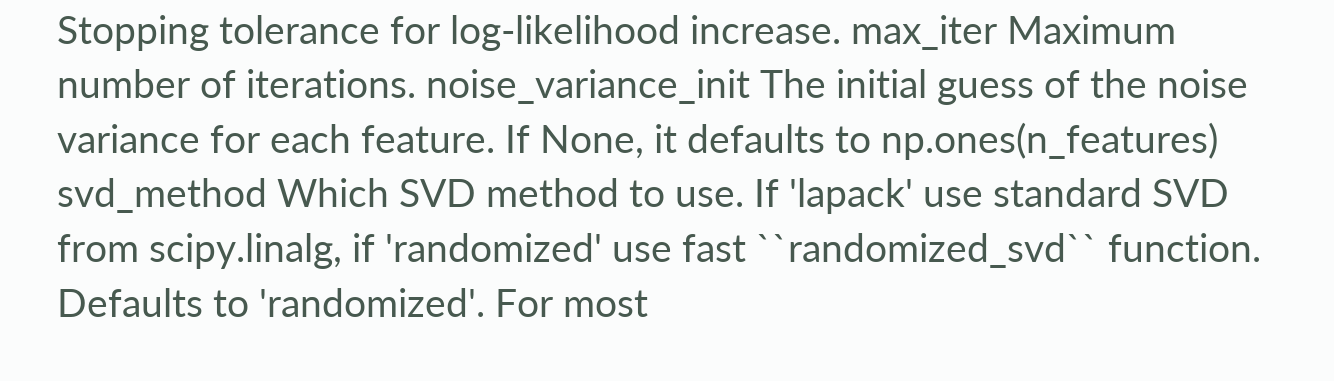Stopping tolerance for log-likelihood increase. max_iter Maximum number of iterations. noise_variance_init The initial guess of the noise variance for each feature. If None, it defaults to np.ones(n_features) svd_method Which SVD method to use. If 'lapack' use standard SVD from scipy.linalg, if 'randomized' use fast ``randomized_svd`` function. Defaults to 'randomized'. For most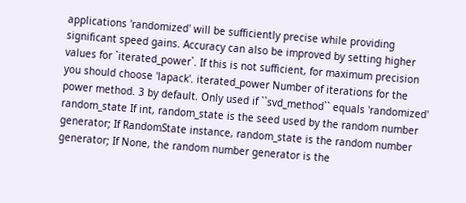applications 'randomized' will be sufficiently precise while providing significant speed gains. Accuracy can also be improved by setting higher values for `iterated_power`. If this is not sufficient, for maximum precision you should choose 'lapack'. iterated_power Number of iterations for the power method. 3 by default. Only used if ``svd_method`` equals 'randomized' random_state If int, random_state is the seed used by the random number generator; If RandomState instance, random_state is the random number generator; If None, the random number generator is the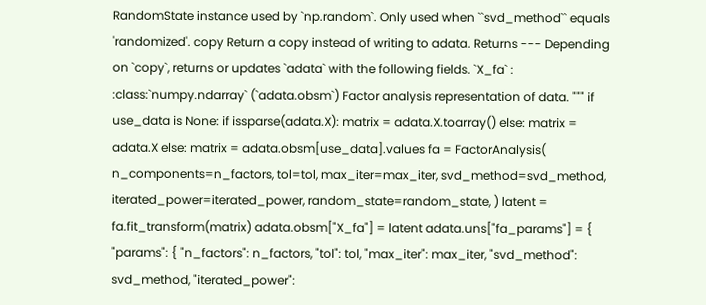RandomState instance used by `np.random`. Only used when ``svd_method`` equals 'randomized'. copy Return a copy instead of writing to adata. Returns --- Depending on `copy`, returns or updates `adata` with the following fields. `X_fa` : :class:`numpy.ndarray` (`adata.obsm`) Factor analysis representation of data. """ if use_data is None: if issparse(adata.X): matrix = adata.X.toarray() else: matrix = adata.X else: matrix = adata.obsm[use_data].values fa = FactorAnalysis( n_components=n_factors, tol=tol, max_iter=max_iter, svd_method=svd_method, iterated_power=iterated_power, random_state=random_state, ) latent = fa.fit_transform(matrix) adata.obsm["X_fa"] = latent adata.uns["fa_params"] = { "params": { "n_factors": n_factors, "tol": tol, "max_iter": max_iter, "svd_method": svd_method, "iterated_power":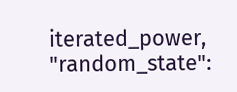iterated_power, "random_state":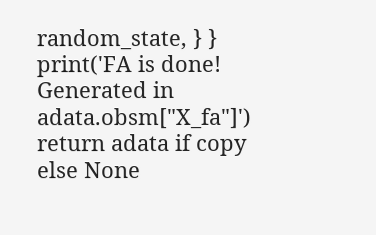random_state, } } print('FA is done! Generated in adata.obsm["X_fa"]') return adata if copy else None